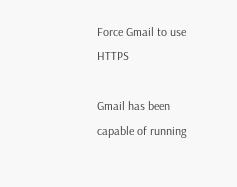Force Gmail to use HTTPS

Gmail has been capable of running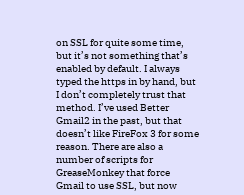on SSL for quite some time, but it’s not something that’s enabled by default. I always typed the https in by hand, but I don’t completely trust that method. I’ve used Better Gmail2 in the past, but that doesn’t like FireFox 3 for some reason. There are also a number of scripts for GreaseMonkey that force Gmail to use SSL, but now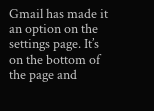Gmail has made it an option on the settings page. It’s on the bottom of the page and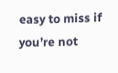easy to miss if you’re not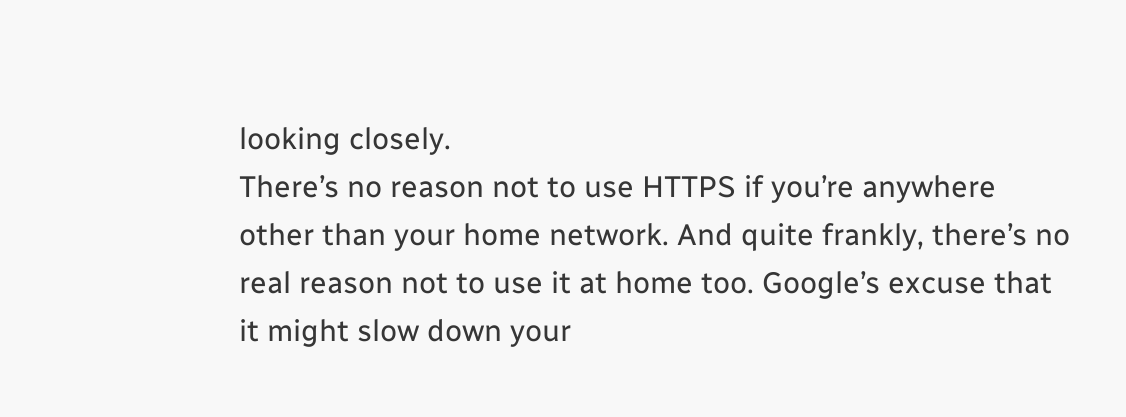looking closely.
There’s no reason not to use HTTPS if you’re anywhere other than your home network. And quite frankly, there’s no real reason not to use it at home too. Google’s excuse that it might slow down your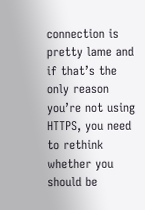connection is pretty lame and if that’s the only reason you’re not using HTTPS, you need to rethink whether you should be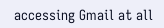accessing Gmail at all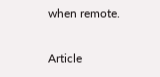when remote.

Article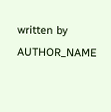written by AUTHOR_NAME